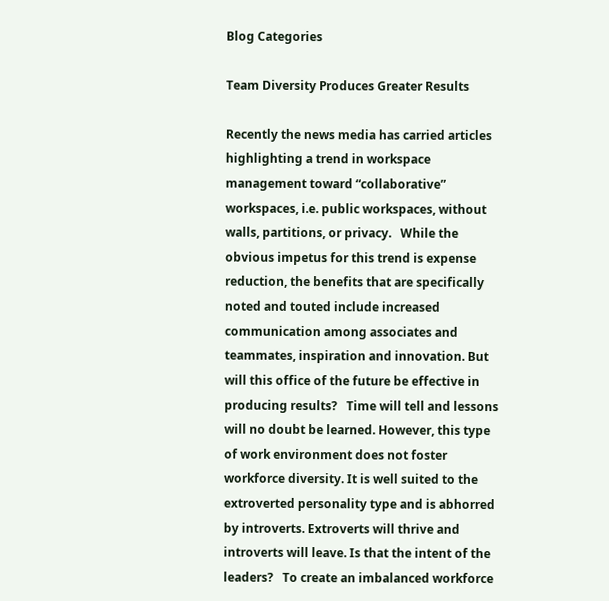Blog Categories

Team Diversity Produces Greater Results

Recently the news media has carried articles highlighting a trend in workspace management toward “collaborative” workspaces, i.e. public workspaces, without walls, partitions, or privacy.   While the obvious impetus for this trend is expense reduction, the benefits that are specifically noted and touted include increased communication among associates and teammates, inspiration and innovation. But will this office of the future be effective in producing results?   Time will tell and lessons will no doubt be learned. However, this type of work environment does not foster workforce diversity. It is well suited to the extroverted personality type and is abhorred by introverts. Extroverts will thrive and introverts will leave. Is that the intent of the leaders?   To create an imbalanced workforce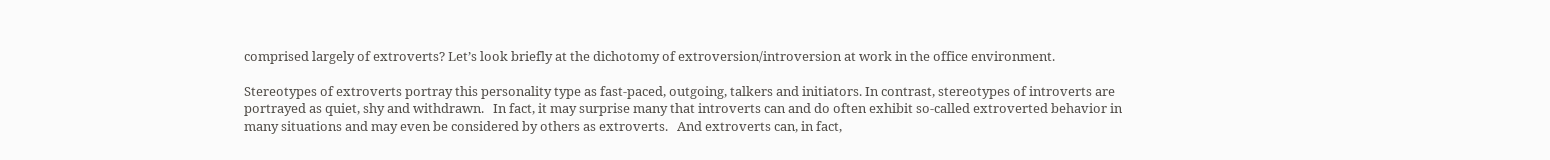comprised largely of extroverts? Let’s look briefly at the dichotomy of extroversion/introversion at work in the office environment.

Stereotypes of extroverts portray this personality type as fast-paced, outgoing, talkers and initiators. In contrast, stereotypes of introverts are portrayed as quiet, shy and withdrawn.   In fact, it may surprise many that introverts can and do often exhibit so-called extroverted behavior in many situations and may even be considered by others as extroverts.   And extroverts can, in fact,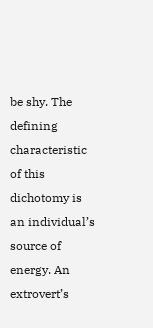be shy. The defining characteristic of this dichotomy is an individual’s source of energy. An extrovert’s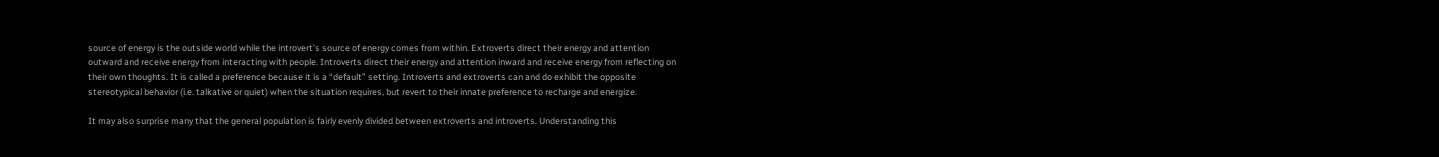source of energy is the outside world while the introvert’s source of energy comes from within. Extroverts direct their energy and attention outward and receive energy from interacting with people. Introverts direct their energy and attention inward and receive energy from reflecting on their own thoughts. It is called a preference because it is a “default” setting. Introverts and extroverts can and do exhibit the opposite stereotypical behavior (i.e. talkative or quiet) when the situation requires, but revert to their innate preference to recharge and energize.

It may also surprise many that the general population is fairly evenly divided between extroverts and introverts. Understanding this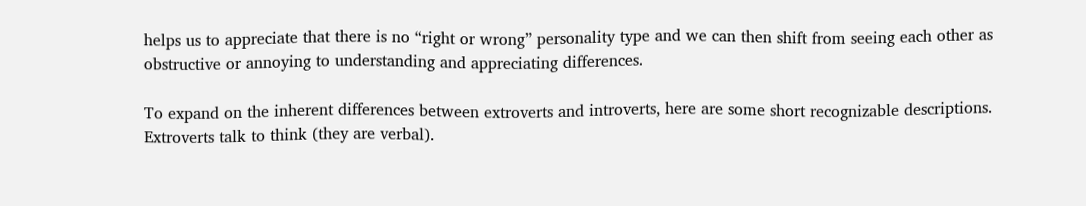helps us to appreciate that there is no “right or wrong” personality type and we can then shift from seeing each other as obstructive or annoying to understanding and appreciating differences.

To expand on the inherent differences between extroverts and introverts, here are some short recognizable descriptions. Extroverts talk to think (they are verbal).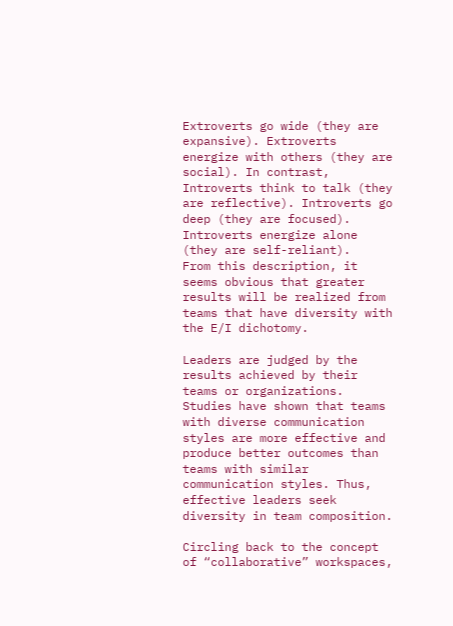Extroverts go wide (they are expansive). Extroverts energize with others (they are social). In contrast, Introverts think to talk (they are reflective). Introverts go deep (they are focused). Introverts energize alone (they are self-reliant).   From this description, it seems obvious that greater results will be realized from teams that have diversity with the E/I dichotomy.

Leaders are judged by the results achieved by their teams or organizations. Studies have shown that teams with diverse communication styles are more effective and produce better outcomes than teams with similar communication styles. Thus, effective leaders seek diversity in team composition.

Circling back to the concept of “collaborative” workspaces,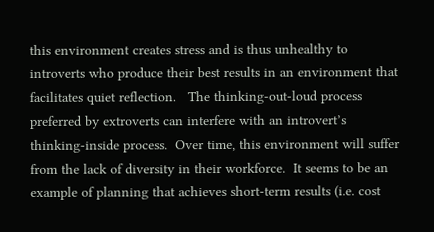this environment creates stress and is thus unhealthy to introverts who produce their best results in an environment that facilitates quiet reflection.   The thinking-out-loud process preferred by extroverts can interfere with an introvert’s thinking-inside process.  Over time, this environment will suffer from the lack of diversity in their workforce.  It seems to be an example of planning that achieves short-term results (i.e. cost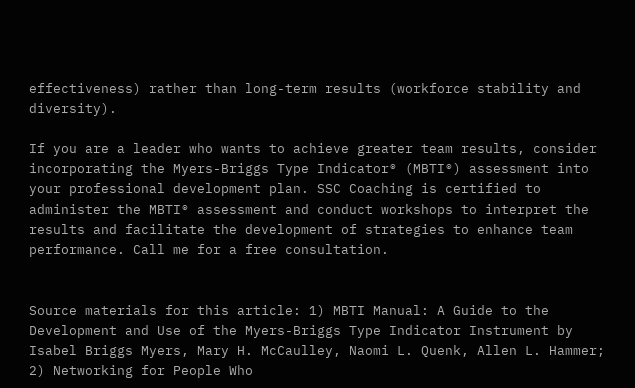effectiveness) rather than long-term results (workforce stability and diversity).

If you are a leader who wants to achieve greater team results, consider incorporating the Myers-Briggs Type Indicator® (MBTI®) assessment into your professional development plan. SSC Coaching is certified to administer the MBTI® assessment and conduct workshops to interpret the results and facilitate the development of strategies to enhance team performance. Call me for a free consultation.


Source materials for this article: 1) MBTI Manual: A Guide to the Development and Use of the Myers-Briggs Type Indicator Instrument by Isabel Briggs Myers, Mary H. McCaulley, Naomi L. Quenk, Allen L. Hammer; 2) Networking for People Who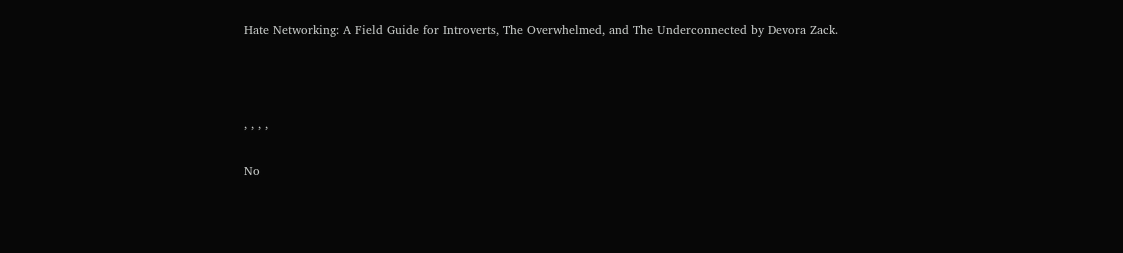Hate Networking: A Field Guide for Introverts, The Overwhelmed, and The Underconnected by Devora Zack.



, , , ,

No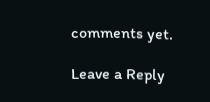comments yet.

Leave a Reply